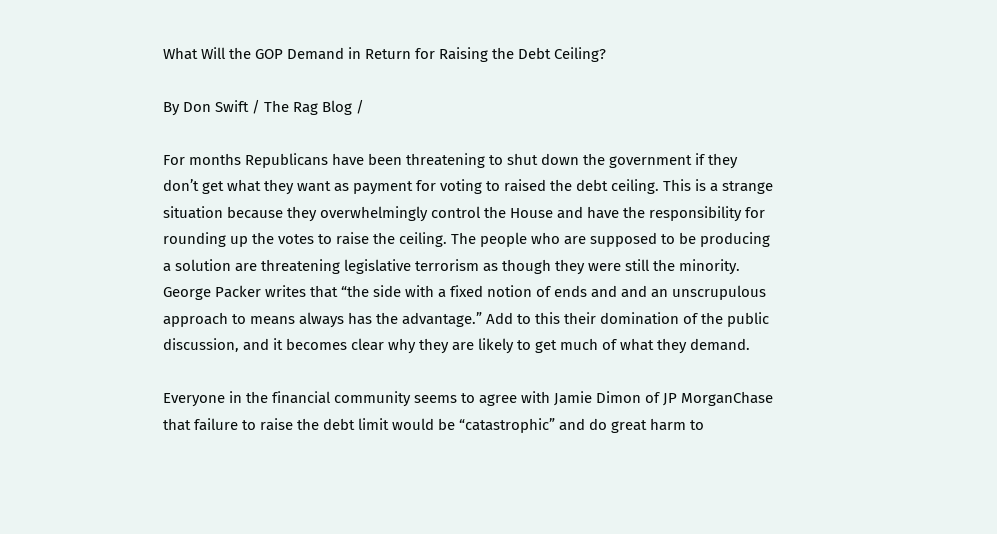What Will the GOP Demand in Return for Raising the Debt Ceiling?

By Don Swift / The Rag Blog /

For months Republicans have been threatening to shut down the government if they don’t get what they want as payment for voting to raised the debt ceiling. This is a strange situation because they overwhelmingly control the House and have the responsibility for rounding up the votes to raise the ceiling. The people who are supposed to be producing a solution are threatening legislative terrorism as though they were still the minority. George Packer writes that “the side with a fixed notion of ends and and an unscrupulous approach to means always has the advantage.” Add to this their domination of the public discussion, and it becomes clear why they are likely to get much of what they demand.

Everyone in the financial community seems to agree with Jamie Dimon of JP MorganChase that failure to raise the debt limit would be “catastrophic” and do great harm to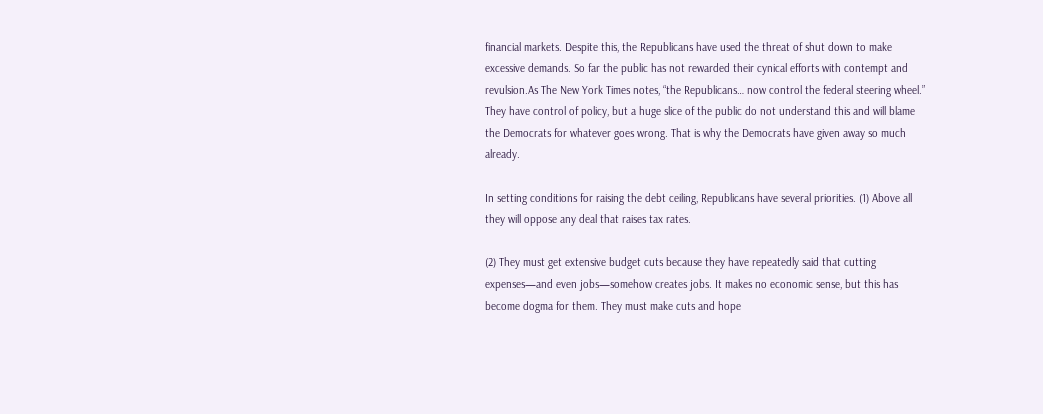financial markets. Despite this, the Republicans have used the threat of shut down to make excessive demands. So far the public has not rewarded their cynical efforts with contempt and revulsion.As The New York Times notes, “the Republicans… now control the federal steering wheel.” They have control of policy, but a huge slice of the public do not understand this and will blame the Democrats for whatever goes wrong. That is why the Democrats have given away so much already.

In setting conditions for raising the debt ceiling, Republicans have several priorities. (1) Above all they will oppose any deal that raises tax rates.

(2) They must get extensive budget cuts because they have repeatedly said that cutting expenses—and even jobs—somehow creates jobs. It makes no economic sense, but this has become dogma for them. They must make cuts and hope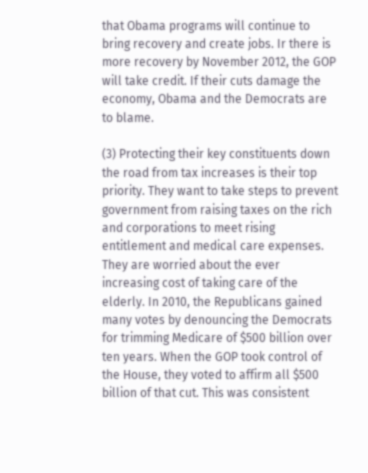that Obama programs will continue to bring recovery and create jobs. Ir there is more recovery by November 2012, the GOP will take credit. If their cuts damage the economy, Obama and the Democrats are to blame.

(3) Protecting their key constituents down the road from tax increases is their top priority. They want to take steps to prevent government from raising taxes on the rich and corporations to meet rising entitlement and medical care expenses. They are worried about the ever increasing cost of taking care of the elderly. In 2010, the Republicans gained many votes by denouncing the Democrats for trimming Medicare of $500 billion over ten years. When the GOP took control of the House, they voted to affirm all $500 billion of that cut. This was consistent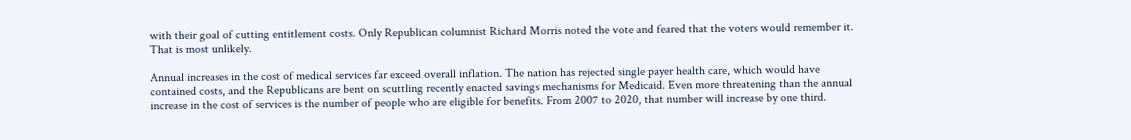with their goal of cutting entitlement costs. Only Republican columnist Richard Morris noted the vote and feared that the voters would remember it. That is most unlikely.

Annual increases in the cost of medical services far exceed overall inflation. The nation has rejected single payer health care, which would have contained costs, and the Republicans are bent on scuttling recently enacted savings mechanisms for Medicaid. Even more threatening than the annual increase in the cost of services is the number of people who are eligible for benefits. From 2007 to 2020, that number will increase by one third.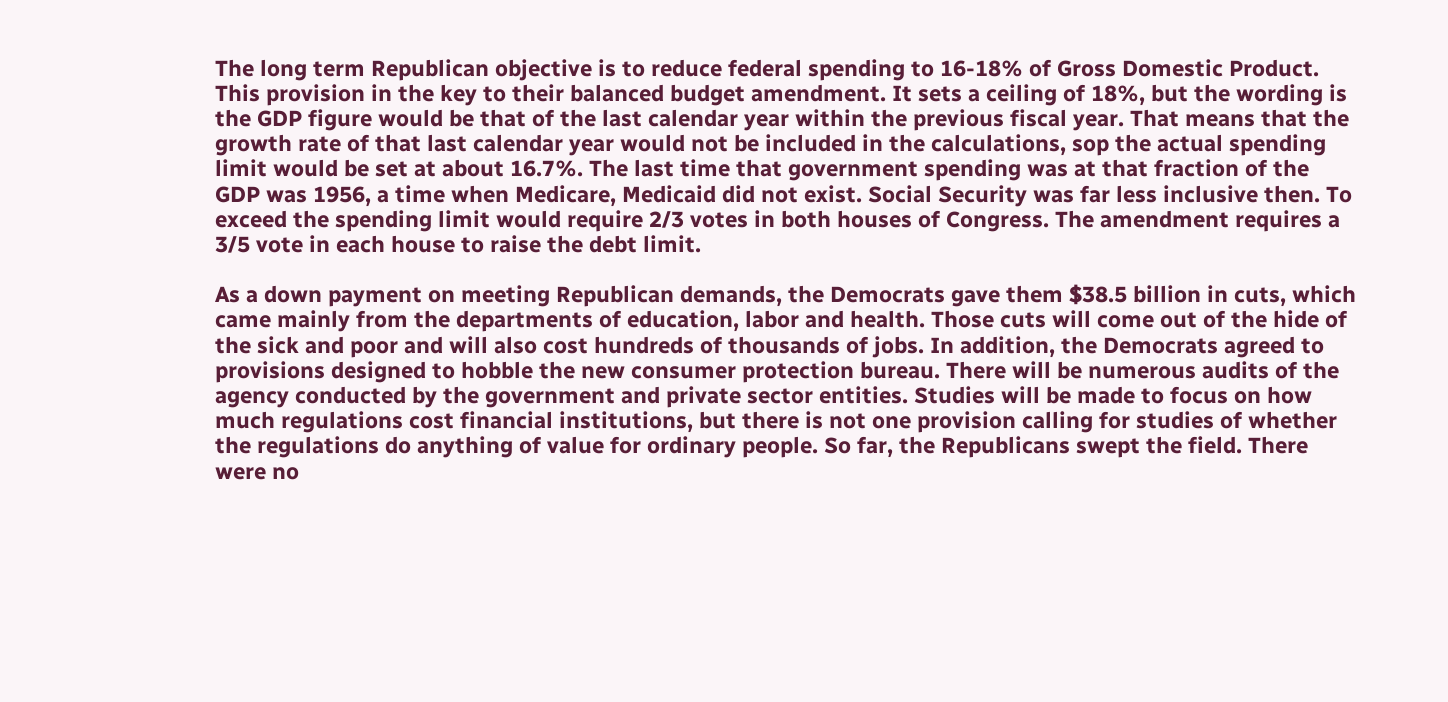The long term Republican objective is to reduce federal spending to 16-18% of Gross Domestic Product. This provision in the key to their balanced budget amendment. It sets a ceiling of 18%, but the wording is the GDP figure would be that of the last calendar year within the previous fiscal year. That means that the growth rate of that last calendar year would not be included in the calculations, sop the actual spending limit would be set at about 16.7%. The last time that government spending was at that fraction of the GDP was 1956, a time when Medicare, Medicaid did not exist. Social Security was far less inclusive then. To exceed the spending limit would require 2/3 votes in both houses of Congress. The amendment requires a 3/5 vote in each house to raise the debt limit.

As a down payment on meeting Republican demands, the Democrats gave them $38.5 billion in cuts, which came mainly from the departments of education, labor and health. Those cuts will come out of the hide of the sick and poor and will also cost hundreds of thousands of jobs. In addition, the Democrats agreed to provisions designed to hobble the new consumer protection bureau. There will be numerous audits of the agency conducted by the government and private sector entities. Studies will be made to focus on how much regulations cost financial institutions, but there is not one provision calling for studies of whether the regulations do anything of value for ordinary people. So far, the Republicans swept the field. There were no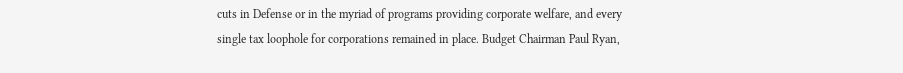cuts in Defense or in the myriad of programs providing corporate welfare, and every single tax loophole for corporations remained in place. Budget Chairman Paul Ryan,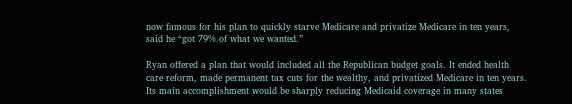now famous for his plan to quickly starve Medicare and privatize Medicare in ten years, said he “got 79% of what we wanted.”

Ryan offered a plan that would included all the Republican budget goals. It ended health care reform, made permanent tax cuts for the wealthy, and privatized Medicare in ten years. Its main accomplishment would be sharply reducing Medicaid coverage in many states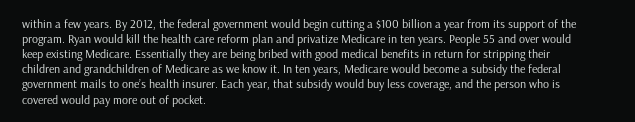within a few years. By 2012, the federal government would begin cutting a $100 billion a year from its support of the program. Ryan would kill the health care reform plan and privatize Medicare in ten years. People 55 and over would keep existing Medicare. Essentially they are being bribed with good medical benefits in return for stripping their children and grandchildren of Medicare as we know it. In ten years, Medicare would become a subsidy the federal government mails to one’s health insurer. Each year, that subsidy would buy less coverage, and the person who is covered would pay more out of pocket.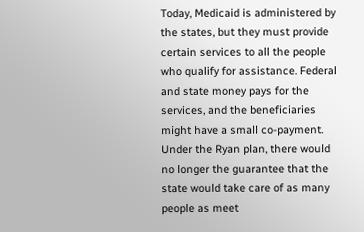Today, Medicaid is administered by the states, but they must provide certain services to all the people who qualify for assistance. Federal and state money pays for the services, and the beneficiaries might have a small co-payment. Under the Ryan plan, there would no longer the guarantee that the state would take care of as many people as meet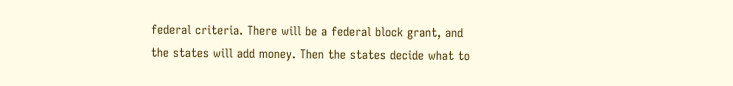federal criteria. There will be a federal block grant, and the states will add money. Then the states decide what to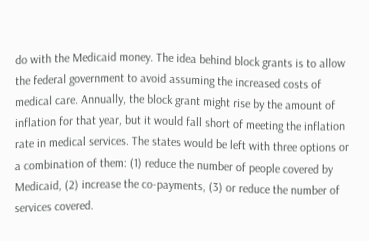do with the Medicaid money. The idea behind block grants is to allow the federal government to avoid assuming the increased costs of medical care. Annually, the block grant might rise by the amount of inflation for that year, but it would fall short of meeting the inflation rate in medical services. The states would be left with three options or a combination of them: (1) reduce the number of people covered by Medicaid, (2) increase the co-payments, (3) or reduce the number of services covered.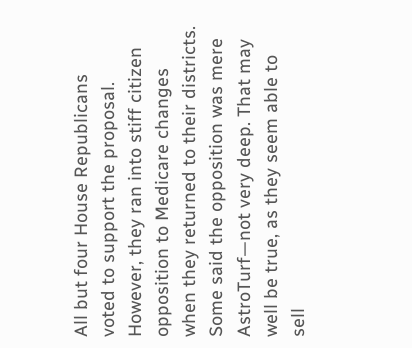All but four House Republicans voted to support the proposal. However, they ran into stiff citizen opposition to Medicare changes when they returned to their districts. Some said the opposition was mere AstroTurf—not very deep. That may well be true, as they seem able to sell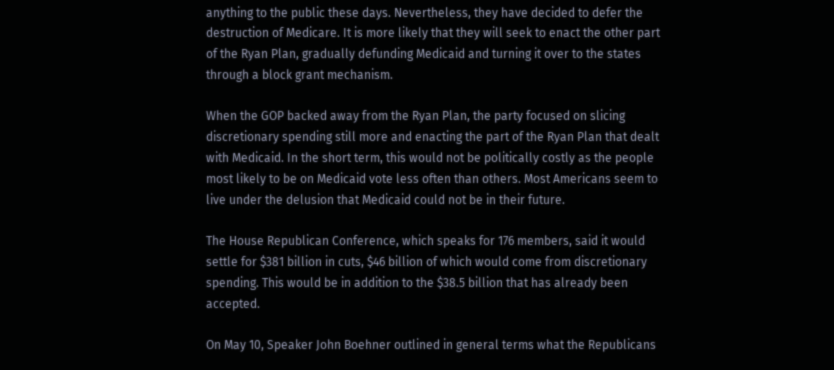anything to the public these days. Nevertheless, they have decided to defer the destruction of Medicare. It is more likely that they will seek to enact the other part of the Ryan Plan, gradually defunding Medicaid and turning it over to the states through a block grant mechanism.

When the GOP backed away from the Ryan Plan, the party focused on slicing discretionary spending still more and enacting the part of the Ryan Plan that dealt with Medicaid. In the short term, this would not be politically costly as the people most likely to be on Medicaid vote less often than others. Most Americans seem to live under the delusion that Medicaid could not be in their future.

The House Republican Conference, which speaks for 176 members, said it would settle for $381 billion in cuts, $46 billion of which would come from discretionary spending. This would be in addition to the $38.5 billion that has already been accepted.

On May 10, Speaker John Boehner outlined in general terms what the Republicans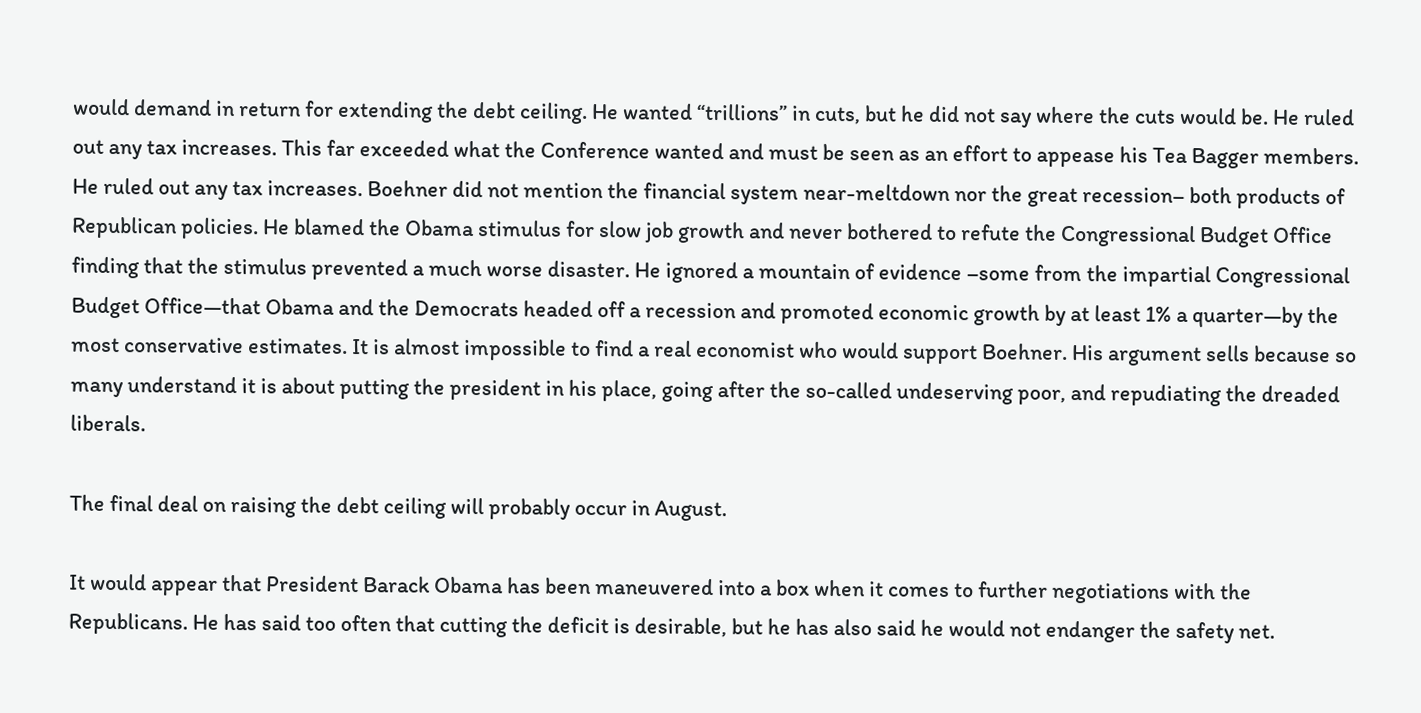would demand in return for extending the debt ceiling. He wanted “trillions” in cuts, but he did not say where the cuts would be. He ruled out any tax increases. This far exceeded what the Conference wanted and must be seen as an effort to appease his Tea Bagger members. He ruled out any tax increases. Boehner did not mention the financial system near-meltdown nor the great recession– both products of Republican policies. He blamed the Obama stimulus for slow job growth and never bothered to refute the Congressional Budget Office finding that the stimulus prevented a much worse disaster. He ignored a mountain of evidence –some from the impartial Congressional Budget Office—that Obama and the Democrats headed off a recession and promoted economic growth by at least 1% a quarter—by the most conservative estimates. It is almost impossible to find a real economist who would support Boehner. His argument sells because so many understand it is about putting the president in his place, going after the so-called undeserving poor, and repudiating the dreaded liberals.

The final deal on raising the debt ceiling will probably occur in August.

It would appear that President Barack Obama has been maneuvered into a box when it comes to further negotiations with the Republicans. He has said too often that cutting the deficit is desirable, but he has also said he would not endanger the safety net.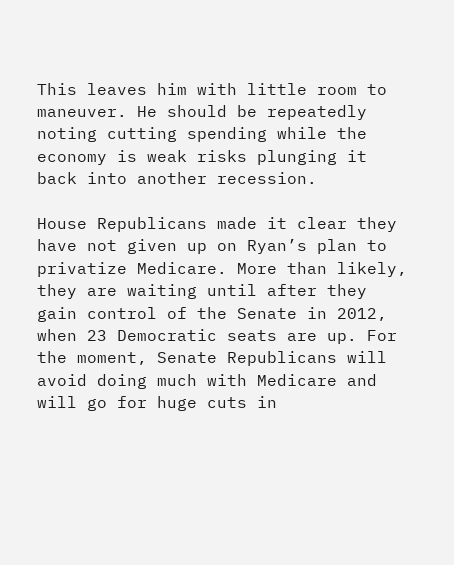This leaves him with little room to maneuver. He should be repeatedly noting cutting spending while the economy is weak risks plunging it back into another recession.

House Republicans made it clear they have not given up on Ryan’s plan to privatize Medicare. More than likely, they are waiting until after they gain control of the Senate in 2012, when 23 Democratic seats are up. For the moment, Senate Republicans will avoid doing much with Medicare and will go for huge cuts in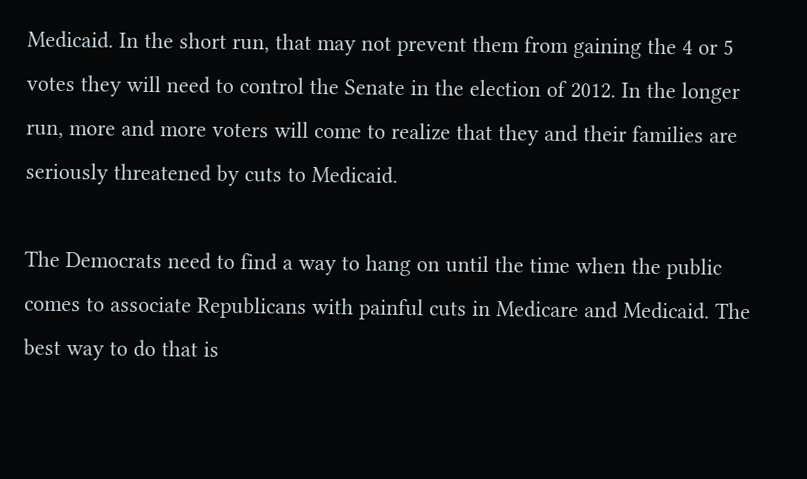Medicaid. In the short run, that may not prevent them from gaining the 4 or 5 votes they will need to control the Senate in the election of 2012. In the longer run, more and more voters will come to realize that they and their families are seriously threatened by cuts to Medicaid.

The Democrats need to find a way to hang on until the time when the public comes to associate Republicans with painful cuts in Medicare and Medicaid. The best way to do that is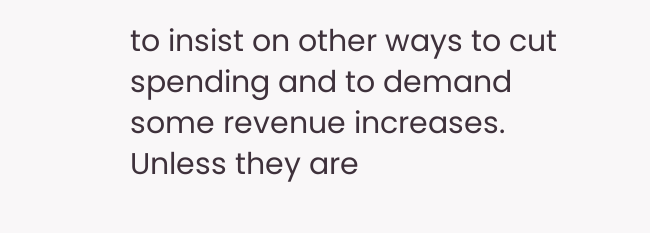to insist on other ways to cut spending and to demand some revenue increases. Unless they are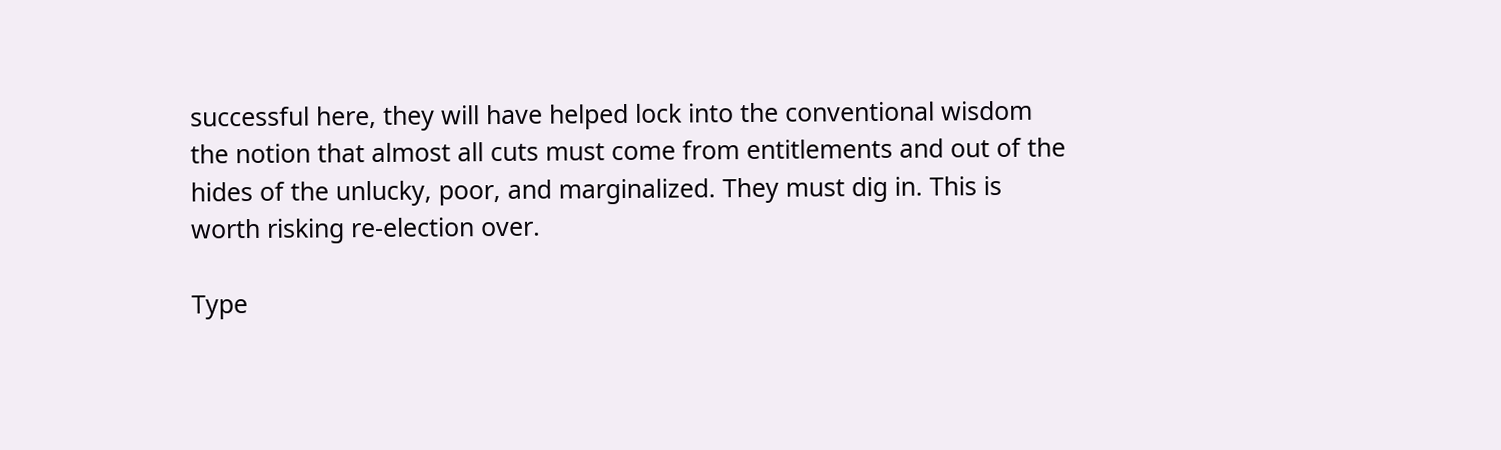successful here, they will have helped lock into the conventional wisdom the notion that almost all cuts must come from entitlements and out of the hides of the unlucky, poor, and marginalized. They must dig in. This is worth risking re-election over.

Type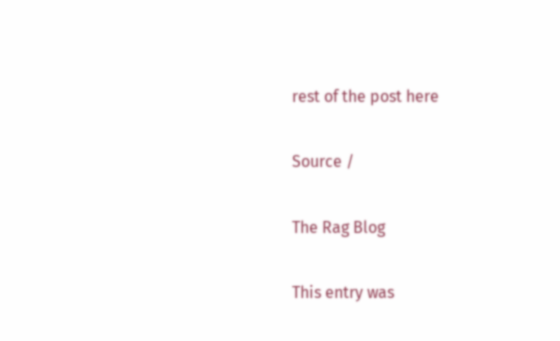rest of the post here

Source /

The Rag Blog

This entry was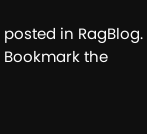posted in RagBlog. Bookmark the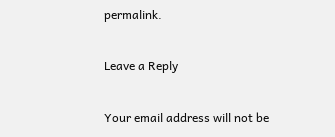permalink.

Leave a Reply

Your email address will not be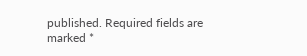published. Required fields are marked *